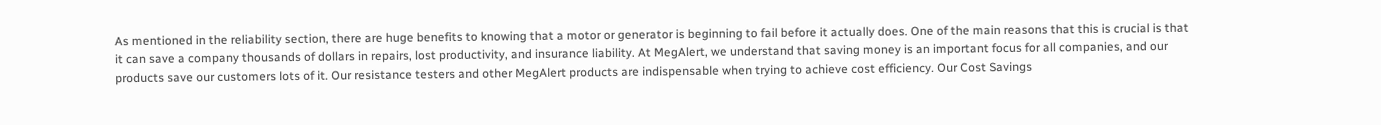As mentioned in the reliability section, there are huge benefits to knowing that a motor or generator is beginning to fail before it actually does. One of the main reasons that this is crucial is that it can save a company thousands of dollars in repairs, lost productivity, and insurance liability. At MegAlert, we understand that saving money is an important focus for all companies, and our products save our customers lots of it. Our resistance testers and other MegAlert products are indispensable when trying to achieve cost efficiency. Our Cost Savings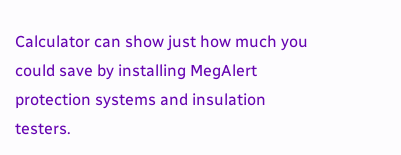Calculator can show just how much you could save by installing MegAlert protection systems and insulation testers.